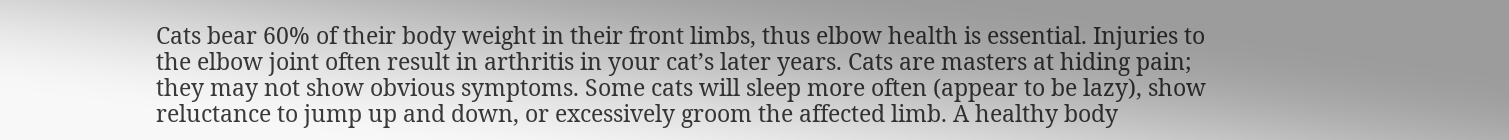Cats bear 60% of their body weight in their front limbs, thus elbow health is essential. Injuries to the elbow joint often result in arthritis in your cat’s later years. Cats are masters at hiding pain; they may not show obvious symptoms. Some cats will sleep more often (appear to be lazy), show reluctance to jump up and down, or excessively groom the affected limb. A healthy body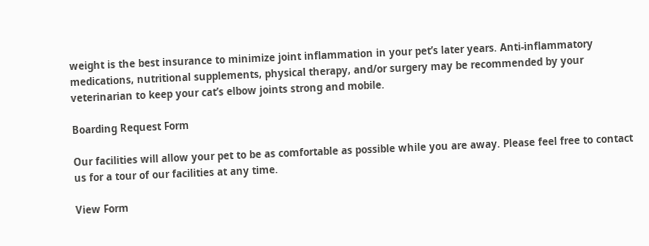weight is the best insurance to minimize joint inflammation in your pet’s later years. Anti-inflammatory medications, nutritional supplements, physical therapy, and/or surgery may be recommended by your veterinarian to keep your cat’s elbow joints strong and mobile.

Boarding Request Form

Our facilities will allow your pet to be as comfortable as possible while you are away. Please feel free to contact us for a tour of our facilities at any time.

View Form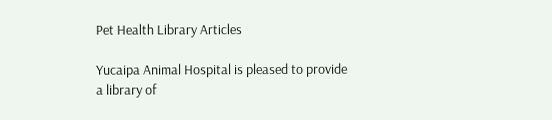Pet Health Library Articles

Yucaipa Animal Hospital is pleased to provide a library of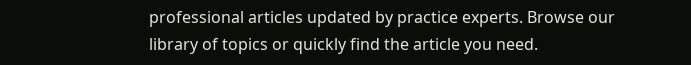professional articles updated by practice experts. Browse our library of topics or quickly find the article you need.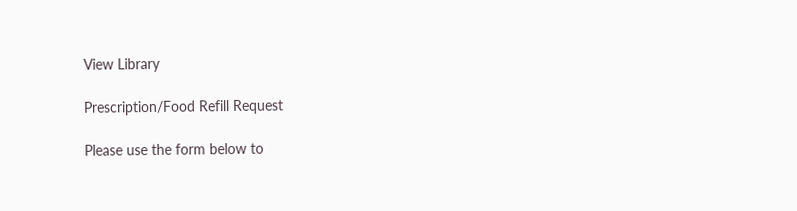View Library

Prescription/Food Refill Request

Please use the form below to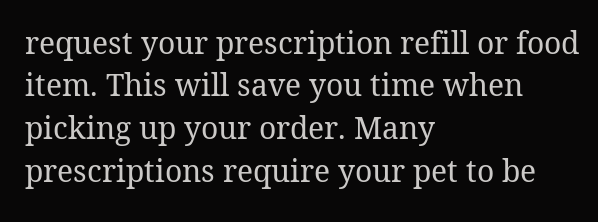request your prescription refill or food item. This will save you time when picking up your order. Many prescriptions require your pet to be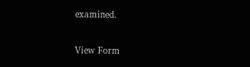examined.

View Form